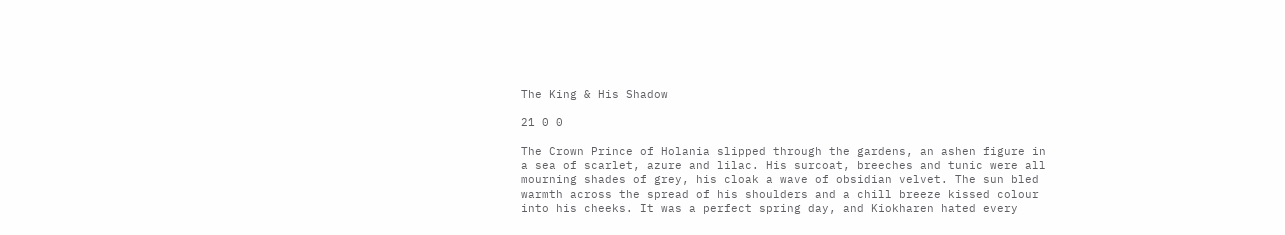The King & His Shadow

21 0 0

The Crown Prince of Holania slipped through the gardens, an ashen figure in a sea of scarlet, azure and lilac. His surcoat, breeches and tunic were all mourning shades of grey, his cloak a wave of obsidian velvet. The sun bled warmth across the spread of his shoulders and a chill breeze kissed colour into his cheeks. It was a perfect spring day, and Kiokharen hated every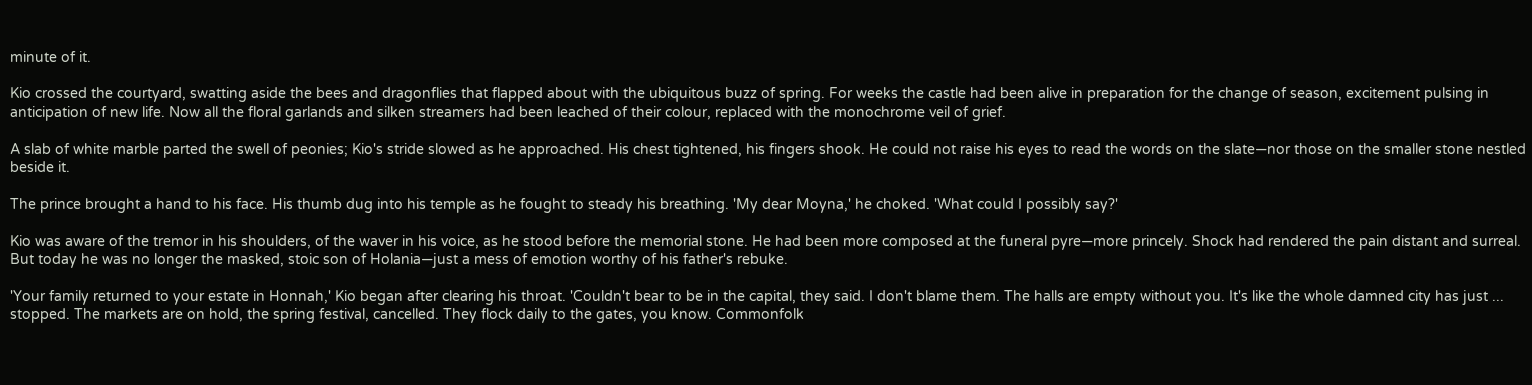minute of it.

Kio crossed the courtyard, swatting aside the bees and dragonflies that flapped about with the ubiquitous buzz of spring. For weeks the castle had been alive in preparation for the change of season, excitement pulsing in anticipation of new life. Now all the floral garlands and silken streamers had been leached of their colour, replaced with the monochrome veil of grief.

A slab of white marble parted the swell of peonies; Kio's stride slowed as he approached. His chest tightened, his fingers shook. He could not raise his eyes to read the words on the slate—nor those on the smaller stone nestled beside it.

The prince brought a hand to his face. His thumb dug into his temple as he fought to steady his breathing. 'My dear Moyna,' he choked. 'What could I possibly say?'

Kio was aware of the tremor in his shoulders, of the waver in his voice, as he stood before the memorial stone. He had been more composed at the funeral pyre—more princely. Shock had rendered the pain distant and surreal. But today he was no longer the masked, stoic son of Holania—just a mess of emotion worthy of his father's rebuke.

'Your family returned to your estate in Honnah,' Kio began after clearing his throat. 'Couldn't bear to be in the capital, they said. I don't blame them. The halls are empty without you. It's like the whole damned city has just ... stopped. The markets are on hold, the spring festival, cancelled. They flock daily to the gates, you know. Commonfolk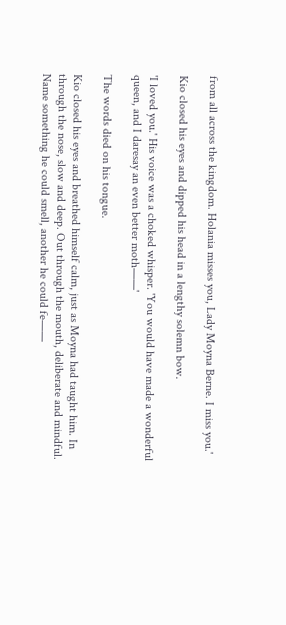from all across the kingdom. Holania misses you, Lady Moyna Berne. I miss you.'

Kio closed his eyes and dipped his head in a lengthy solemn bow.

'I loved you.' His voice was a choked whisper. 'You would have made a wonderful queen, and I daresay an even better moth——'

The words died on his tongue.

Kio closed his eyes and breathed himself calm, just as Moyna had taught him. In through the nose, slow and deep. Out through the mouth, deliberate and mindful. Name something he could smell, another he could fe——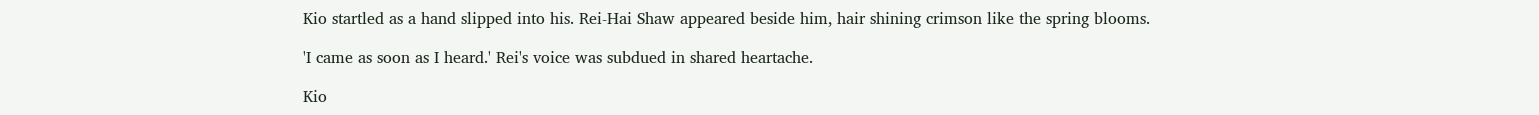Kio startled as a hand slipped into his. Rei-Hai Shaw appeared beside him, hair shining crimson like the spring blooms.

'I came as soon as I heard.' Rei's voice was subdued in shared heartache.

Kio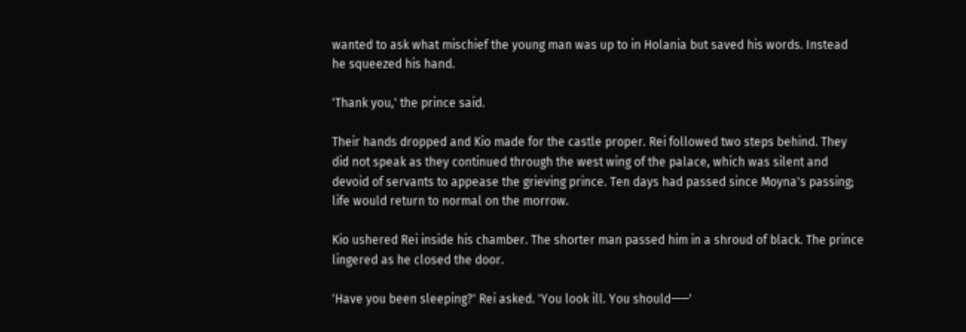wanted to ask what mischief the young man was up to in Holania but saved his words. Instead he squeezed his hand.

'Thank you,' the prince said.

Their hands dropped and Kio made for the castle proper. Rei followed two steps behind. They did not speak as they continued through the west wing of the palace, which was silent and devoid of servants to appease the grieving prince. Ten days had passed since Moyna's passing; life would return to normal on the morrow.

Kio ushered Rei inside his chamber. The shorter man passed him in a shroud of black. The prince lingered as he closed the door.

'Have you been sleeping?' Rei asked. 'You look ill. You should——'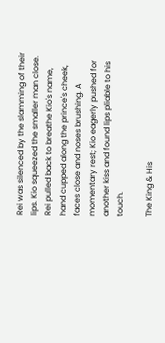Rei was silenced by the slamming of their lips. Kio squeezed the smaller man close. Rei pulled back to breathe Kio's name, hand cupped along the prince's cheek, faces close and noses brushing. A momentary rest; Kio eagerly pushed for another kiss and found lips pliable to his touch.

The King & His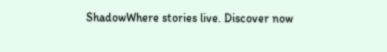ShadowWhere stories live. Discover now